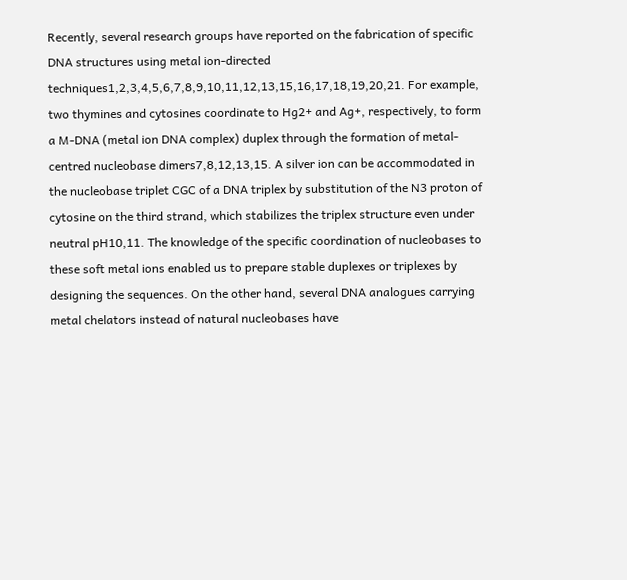Recently, several research groups have reported on the fabrication of specific DNA structures using metal ion-directed techniques1,2,3,4,5,6,7,8,9,10,11,12,13,15,16,17,18,19,20,21. For example, two thymines and cytosines coordinate to Hg2+ and Ag+, respectively, to form a M-DNA (metal ion DNA complex) duplex through the formation of metal-centred nucleobase dimers7,8,12,13,15. A silver ion can be accommodated in the nucleobase triplet CGC of a DNA triplex by substitution of the N3 proton of cytosine on the third strand, which stabilizes the triplex structure even under neutral pH10,11. The knowledge of the specific coordination of nucleobases to these soft metal ions enabled us to prepare stable duplexes or triplexes by designing the sequences. On the other hand, several DNA analogues carrying metal chelators instead of natural nucleobases have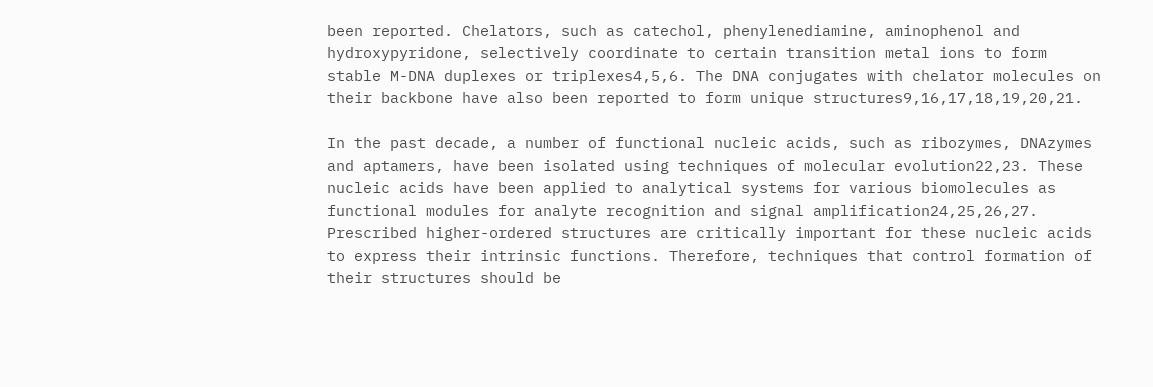been reported. Chelators, such as catechol, phenylenediamine, aminophenol and hydroxypyridone, selectively coordinate to certain transition metal ions to form stable M-DNA duplexes or triplexes4,5,6. The DNA conjugates with chelator molecules on their backbone have also been reported to form unique structures9,16,17,18,19,20,21.

In the past decade, a number of functional nucleic acids, such as ribozymes, DNAzymes and aptamers, have been isolated using techniques of molecular evolution22,23. These nucleic acids have been applied to analytical systems for various biomolecules as functional modules for analyte recognition and signal amplification24,25,26,27. Prescribed higher-ordered structures are critically important for these nucleic acids to express their intrinsic functions. Therefore, techniques that control formation of their structures should be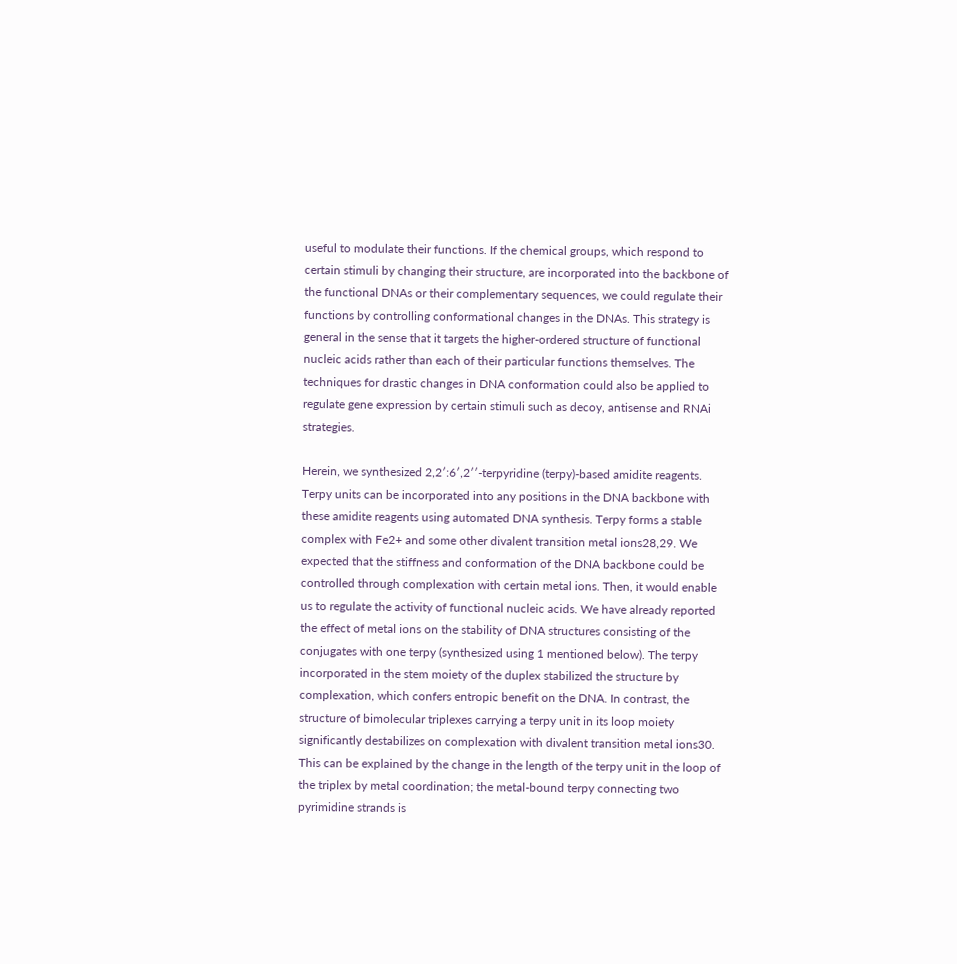useful to modulate their functions. If the chemical groups, which respond to certain stimuli by changing their structure, are incorporated into the backbone of the functional DNAs or their complementary sequences, we could regulate their functions by controlling conformational changes in the DNAs. This strategy is general in the sense that it targets the higher-ordered structure of functional nucleic acids rather than each of their particular functions themselves. The techniques for drastic changes in DNA conformation could also be applied to regulate gene expression by certain stimuli such as decoy, antisense and RNAi strategies.

Herein, we synthesized 2,2′:6′,2′′-terpyridine (terpy)-based amidite reagents. Terpy units can be incorporated into any positions in the DNA backbone with these amidite reagents using automated DNA synthesis. Terpy forms a stable complex with Fe2+ and some other divalent transition metal ions28,29. We expected that the stiffness and conformation of the DNA backbone could be controlled through complexation with certain metal ions. Then, it would enable us to regulate the activity of functional nucleic acids. We have already reported the effect of metal ions on the stability of DNA structures consisting of the conjugates with one terpy (synthesized using 1 mentioned below). The terpy incorporated in the stem moiety of the duplex stabilized the structure by complexation, which confers entropic benefit on the DNA. In contrast, the structure of bimolecular triplexes carrying a terpy unit in its loop moiety significantly destabilizes on complexation with divalent transition metal ions30. This can be explained by the change in the length of the terpy unit in the loop of the triplex by metal coordination; the metal-bound terpy connecting two pyrimidine strands is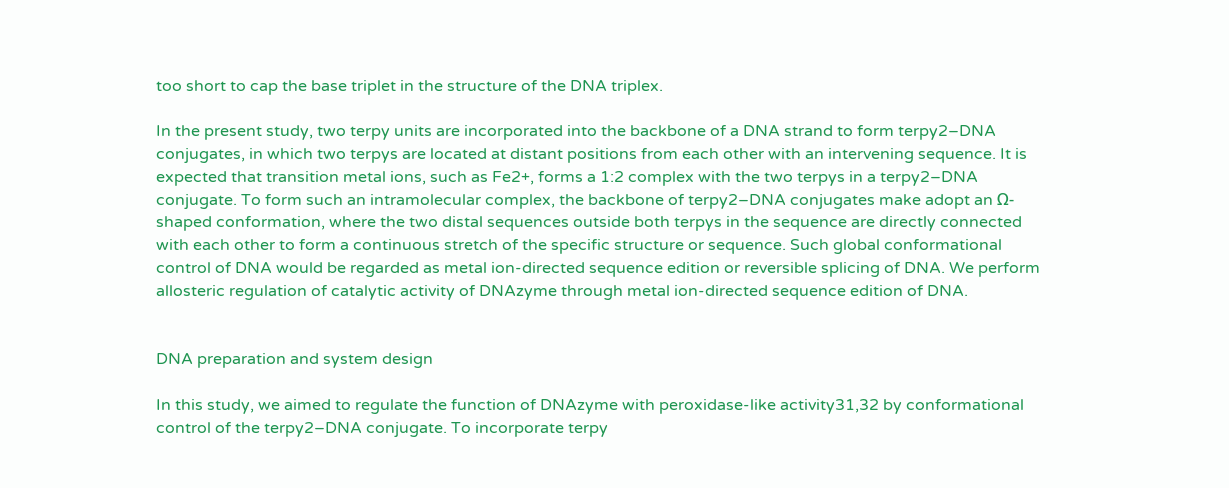too short to cap the base triplet in the structure of the DNA triplex.

In the present study, two terpy units are incorporated into the backbone of a DNA strand to form terpy2–DNA conjugates, in which two terpys are located at distant positions from each other with an intervening sequence. It is expected that transition metal ions, such as Fe2+, forms a 1:2 complex with the two terpys in a terpy2–DNA conjugate. To form such an intramolecular complex, the backbone of terpy2–DNA conjugates make adopt an Ω-shaped conformation, where the two distal sequences outside both terpys in the sequence are directly connected with each other to form a continuous stretch of the specific structure or sequence. Such global conformational control of DNA would be regarded as metal ion-directed sequence edition or reversible splicing of DNA. We perform allosteric regulation of catalytic activity of DNAzyme through metal ion-directed sequence edition of DNA.


DNA preparation and system design

In this study, we aimed to regulate the function of DNAzyme with peroxidase-like activity31,32 by conformational control of the terpy2–DNA conjugate. To incorporate terpy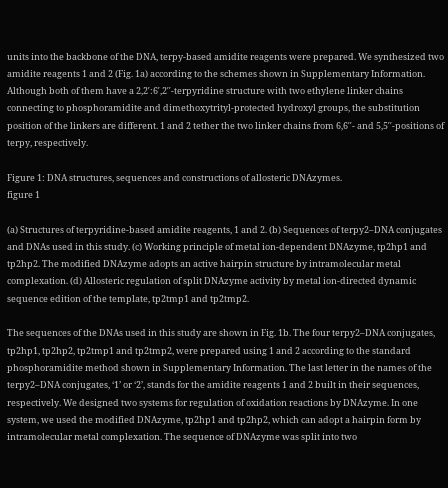units into the backbone of the DNA, terpy-based amidite reagents were prepared. We synthesized two amidite reagents 1 and 2 (Fig. 1a) according to the schemes shown in Supplementary Information. Although both of them have a 2,2′:6′,2′′-terpyridine structure with two ethylene linker chains connecting to phosphoramidite and dimethoxytrityl-protected hydroxyl groups, the substitution position of the linkers are different. 1 and 2 tether the two linker chains from 6,6′′- and 5,5′′-positions of terpy, respectively.

Figure 1: DNA structures, sequences and constructions of allosteric DNAzymes.
figure 1

(a) Structures of terpyridine-based amidite reagents, 1 and 2. (b) Sequences of terpy2–DNA conjugates and DNAs used in this study. (c) Working principle of metal ion-dependent DNAzyme, tp2hp1 and tp2hp2. The modified DNAzyme adopts an active hairpin structure by intramolecular metal complexation. (d) Allosteric regulation of split DNAzyme activity by metal ion-directed dynamic sequence edition of the template, tp2tmp1 and tp2tmp2.

The sequences of the DNAs used in this study are shown in Fig. 1b. The four terpy2–DNA conjugates, tp2hp1, tp2hp2, tp2tmp1 and tp2tmp2, were prepared using 1 and 2 according to the standard phosphoramidite method shown in Supplementary Information. The last letter in the names of the terpy2–DNA conjugates, ‘1’ or ‘2’, stands for the amidite reagents 1 and 2 built in their sequences, respectively. We designed two systems for regulation of oxidation reactions by DNAzyme. In one system, we used the modified DNAzyme, tp2hp1 and tp2hp2, which can adopt a hairpin form by intramolecular metal complexation. The sequence of DNAzyme was split into two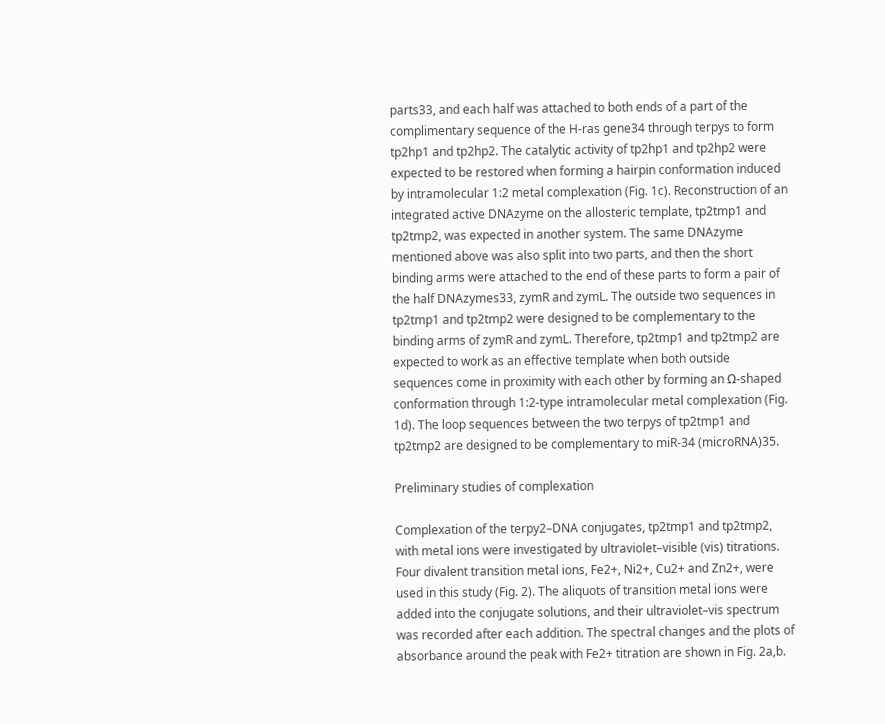parts33, and each half was attached to both ends of a part of the complimentary sequence of the H-ras gene34 through terpys to form tp2hp1 and tp2hp2. The catalytic activity of tp2hp1 and tp2hp2 were expected to be restored when forming a hairpin conformation induced by intramolecular 1:2 metal complexation (Fig. 1c). Reconstruction of an integrated active DNAzyme on the allosteric template, tp2tmp1 and tp2tmp2, was expected in another system. The same DNAzyme mentioned above was also split into two parts, and then the short binding arms were attached to the end of these parts to form a pair of the half DNAzymes33, zymR and zymL. The outside two sequences in tp2tmp1 and tp2tmp2 were designed to be complementary to the binding arms of zymR and zymL. Therefore, tp2tmp1 and tp2tmp2 are expected to work as an effective template when both outside sequences come in proximity with each other by forming an Ω-shaped conformation through 1:2-type intramolecular metal complexation (Fig. 1d). The loop sequences between the two terpys of tp2tmp1 and tp2tmp2 are designed to be complementary to miR-34 (microRNA)35.

Preliminary studies of complexation

Complexation of the terpy2–DNA conjugates, tp2tmp1 and tp2tmp2, with metal ions were investigated by ultraviolet–visible (vis) titrations. Four divalent transition metal ions, Fe2+, Ni2+, Cu2+ and Zn2+, were used in this study (Fig. 2). The aliquots of transition metal ions were added into the conjugate solutions, and their ultraviolet–vis spectrum was recorded after each addition. The spectral changes and the plots of absorbance around the peak with Fe2+ titration are shown in Fig. 2a,b.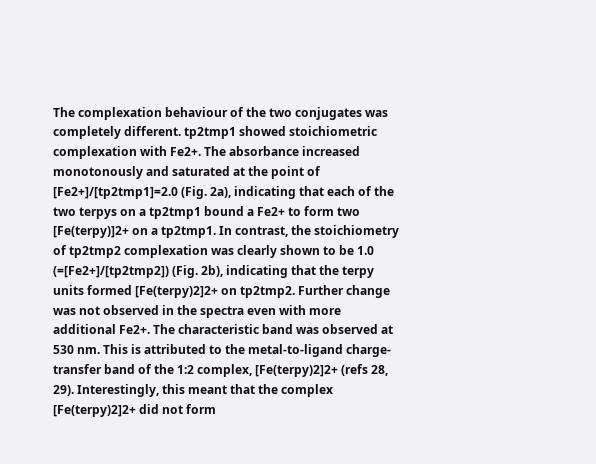The complexation behaviour of the two conjugates was completely different. tp2tmp1 showed stoichiometric complexation with Fe2+. The absorbance increased monotonously and saturated at the point of [Fe2+]/[tp2tmp1]=2.0 (Fig. 2a), indicating that each of the two terpys on a tp2tmp1 bound a Fe2+ to form two [Fe(terpy)]2+ on a tp2tmp1. In contrast, the stoichiometry of tp2tmp2 complexation was clearly shown to be 1.0 (=[Fe2+]/[tp2tmp2]) (Fig. 2b), indicating that the terpy units formed [Fe(terpy)2]2+ on tp2tmp2. Further change was not observed in the spectra even with more additional Fe2+. The characteristic band was observed at 530 nm. This is attributed to the metal-to-ligand charge-transfer band of the 1:2 complex, [Fe(terpy)2]2+ (refs 28, 29). Interestingly, this meant that the complex [Fe(terpy)2]2+ did not form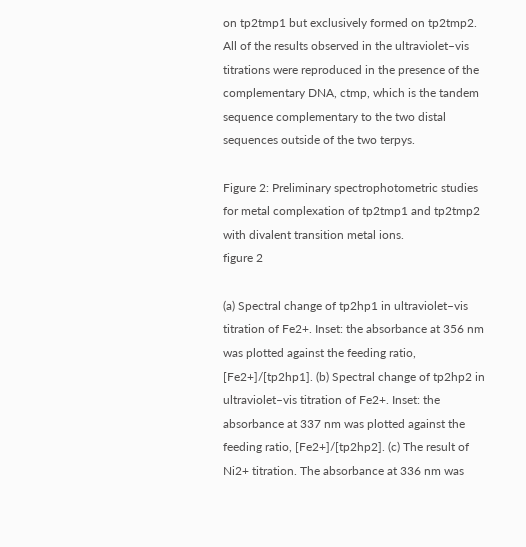on tp2tmp1 but exclusively formed on tp2tmp2. All of the results observed in the ultraviolet–vis titrations were reproduced in the presence of the complementary DNA, ctmp, which is the tandem sequence complementary to the two distal sequences outside of the two terpys.

Figure 2: Preliminary spectrophotometric studies for metal complexation of tp2tmp1 and tp2tmp2 with divalent transition metal ions.
figure 2

(a) Spectral change of tp2hp1 in ultraviolet–vis titration of Fe2+. Inset: the absorbance at 356 nm was plotted against the feeding ratio, [Fe2+]/[tp2hp1]. (b) Spectral change of tp2hp2 in ultraviolet–vis titration of Fe2+. Inset: the absorbance at 337 nm was plotted against the feeding ratio, [Fe2+]/[tp2hp2]. (c) The result of Ni2+ titration. The absorbance at 336 nm was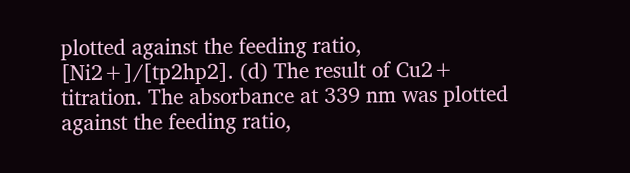plotted against the feeding ratio, [Ni2+]/[tp2hp2]. (d) The result of Cu2+ titration. The absorbance at 339 nm was plotted against the feeding ratio,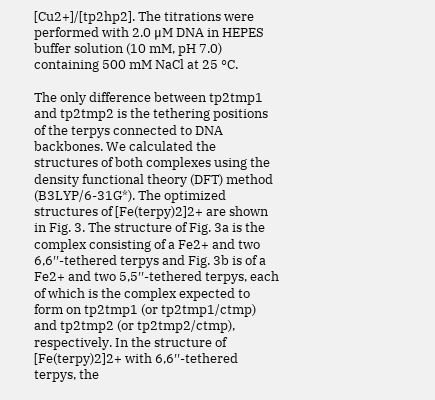[Cu2+]/[tp2hp2]. The titrations were performed with 2.0 μM DNA in HEPES buffer solution (10 mM, pH 7.0) containing 500 mM NaCl at 25 °C.

The only difference between tp2tmp1 and tp2tmp2 is the tethering positions of the terpys connected to DNA backbones. We calculated the structures of both complexes using the density functional theory (DFT) method (B3LYP/6-31G*). The optimized structures of [Fe(terpy)2]2+ are shown in Fig. 3. The structure of Fig. 3a is the complex consisting of a Fe2+ and two 6,6′′-tethered terpys and Fig. 3b is of a Fe2+ and two 5,5′′-tethered terpys, each of which is the complex expected to form on tp2tmp1 (or tp2tmp1/ctmp) and tp2tmp2 (or tp2tmp2/ctmp), respectively. In the structure of [Fe(terpy)2]2+ with 6,6′′-tethered terpys, the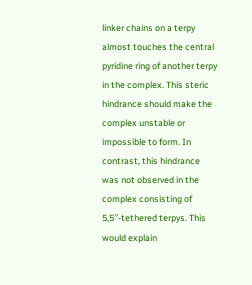linker chains on a terpy almost touches the central pyridine ring of another terpy in the complex. This steric hindrance should make the complex unstable or impossible to form. In contrast, this hindrance was not observed in the complex consisting of 5,5′′-tethered terpys. This would explain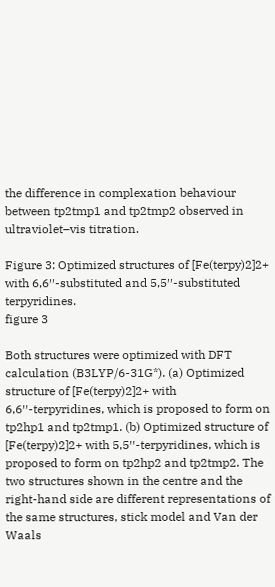the difference in complexation behaviour between tp2tmp1 and tp2tmp2 observed in ultraviolet–vis titration.

Figure 3: Optimized structures of [Fe(terpy)2]2+ with 6,6′′-substituted and 5,5′′-substituted terpyridines.
figure 3

Both structures were optimized with DFT calculation (B3LYP/6-31G*). (a) Optimized structure of [Fe(terpy)2]2+ with 6,6′′-terpyridines, which is proposed to form on tp2hp1 and tp2tmp1. (b) Optimized structure of [Fe(terpy)2]2+ with 5,5′′-terpyridines, which is proposed to form on tp2hp2 and tp2tmp2. The two structures shown in the centre and the right-hand side are different representations of the same structures, stick model and Van der Waals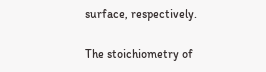surface, respectively.

The stoichiometry of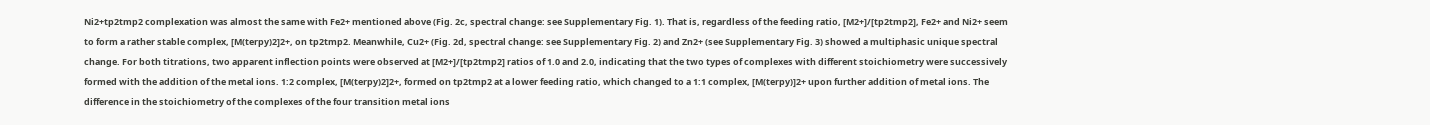Ni2+tp2tmp2 complexation was almost the same with Fe2+ mentioned above (Fig. 2c, spectral change: see Supplementary Fig. 1). That is, regardless of the feeding ratio, [M2+]/[tp2tmp2], Fe2+ and Ni2+ seem to form a rather stable complex, [M(terpy)2]2+, on tp2tmp2. Meanwhile, Cu2+ (Fig. 2d, spectral change: see Supplementary Fig. 2) and Zn2+ (see Supplementary Fig. 3) showed a multiphasic unique spectral change. For both titrations, two apparent inflection points were observed at [M2+]/[tp2tmp2] ratios of 1.0 and 2.0, indicating that the two types of complexes with different stoichiometry were successively formed with the addition of the metal ions. 1:2 complex, [M(terpy)2]2+, formed on tp2tmp2 at a lower feeding ratio, which changed to a 1:1 complex, [M(terpy)]2+ upon further addition of metal ions. The difference in the stoichiometry of the complexes of the four transition metal ions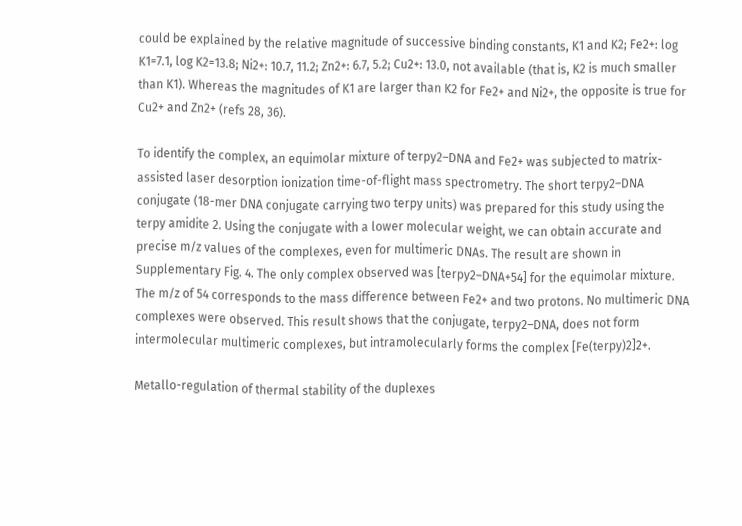could be explained by the relative magnitude of successive binding constants, K1 and K2; Fe2+: log K1=7.1, log K2=13.8; Ni2+: 10.7, 11.2; Zn2+: 6.7, 5.2; Cu2+: 13.0, not available (that is, K2 is much smaller than K1). Whereas the magnitudes of K1 are larger than K2 for Fe2+ and Ni2+, the opposite is true for Cu2+ and Zn2+ (refs 28, 36).

To identify the complex, an equimolar mixture of terpy2–DNA and Fe2+ was subjected to matrix-assisted laser desorption ionization time-of-flight mass spectrometry. The short terpy2–DNA conjugate (18-mer DNA conjugate carrying two terpy units) was prepared for this study using the terpy amidite 2. Using the conjugate with a lower molecular weight, we can obtain accurate and precise m/z values of the complexes, even for multimeric DNAs. The result are shown in Supplementary Fig. 4. The only complex observed was [terpy2–DNA+54] for the equimolar mixture. The m/z of 54 corresponds to the mass difference between Fe2+ and two protons. No multimeric DNA complexes were observed. This result shows that the conjugate, terpy2–DNA, does not form intermolecular multimeric complexes, but intramolecularly forms the complex [Fe(terpy)2]2+.

Metallo-regulation of thermal stability of the duplexes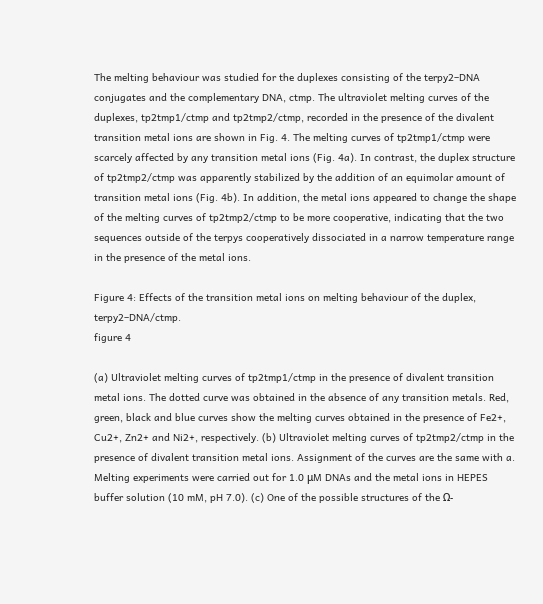The melting behaviour was studied for the duplexes consisting of the terpy2–DNA conjugates and the complementary DNA, ctmp. The ultraviolet melting curves of the duplexes, tp2tmp1/ctmp and tp2tmp2/ctmp, recorded in the presence of the divalent transition metal ions are shown in Fig. 4. The melting curves of tp2tmp1/ctmp were scarcely affected by any transition metal ions (Fig. 4a). In contrast, the duplex structure of tp2tmp2/ctmp was apparently stabilized by the addition of an equimolar amount of transition metal ions (Fig. 4b). In addition, the metal ions appeared to change the shape of the melting curves of tp2tmp2/ctmp to be more cooperative, indicating that the two sequences outside of the terpys cooperatively dissociated in a narrow temperature range in the presence of the metal ions.

Figure 4: Effects of the transition metal ions on melting behaviour of the duplex, terpy2–DNA/ctmp.
figure 4

(a) Ultraviolet melting curves of tp2tmp1/ctmp in the presence of divalent transition metal ions. The dotted curve was obtained in the absence of any transition metals. Red, green, black and blue curves show the melting curves obtained in the presence of Fe2+, Cu2+, Zn2+ and Ni2+, respectively. (b) Ultraviolet melting curves of tp2tmp2/ctmp in the presence of divalent transition metal ions. Assignment of the curves are the same with a. Melting experiments were carried out for 1.0 μM DNAs and the metal ions in HEPES buffer solution (10 mM, pH 7.0). (c) One of the possible structures of the Ω-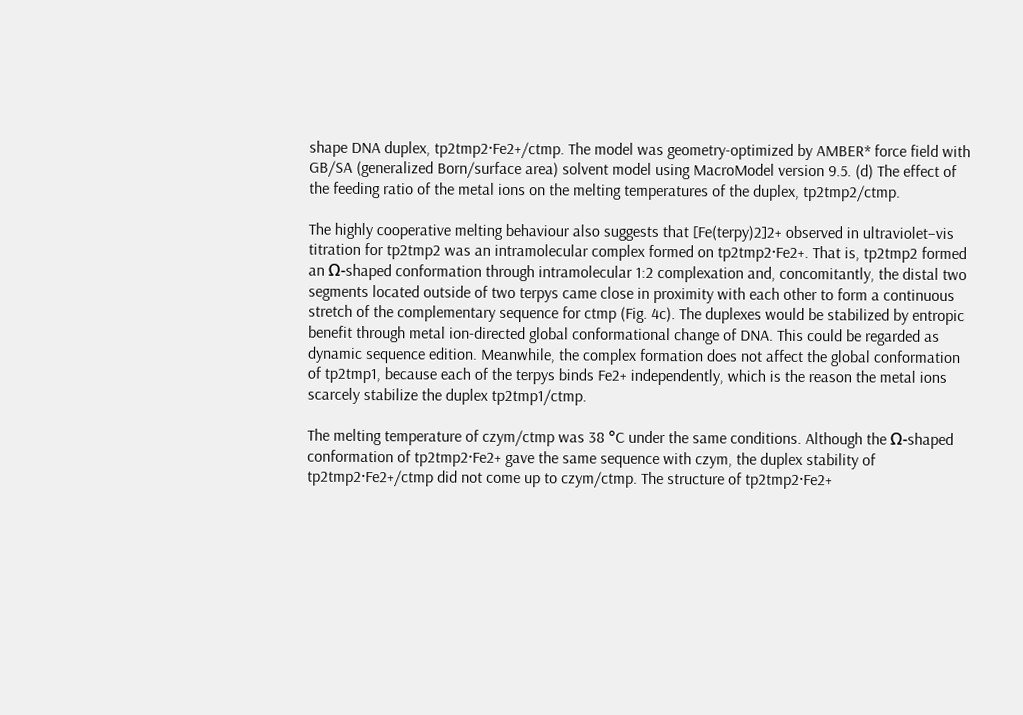shape DNA duplex, tp2tmp2·Fe2+/ctmp. The model was geometry-optimized by AMBER* force field with GB/SA (generalized Born/surface area) solvent model using MacroModel version 9.5. (d) The effect of the feeding ratio of the metal ions on the melting temperatures of the duplex, tp2tmp2/ctmp.

The highly cooperative melting behaviour also suggests that [Fe(terpy)2]2+ observed in ultraviolet–vis titration for tp2tmp2 was an intramolecular complex formed on tp2tmp2·Fe2+. That is, tp2tmp2 formed an Ω-shaped conformation through intramolecular 1:2 complexation and, concomitantly, the distal two segments located outside of two terpys came close in proximity with each other to form a continuous stretch of the complementary sequence for ctmp (Fig. 4c). The duplexes would be stabilized by entropic benefit through metal ion-directed global conformational change of DNA. This could be regarded as dynamic sequence edition. Meanwhile, the complex formation does not affect the global conformation of tp2tmp1, because each of the terpys binds Fe2+ independently, which is the reason the metal ions scarcely stabilize the duplex tp2tmp1/ctmp.

The melting temperature of czym/ctmp was 38 °C under the same conditions. Although the Ω-shaped conformation of tp2tmp2·Fe2+ gave the same sequence with czym, the duplex stability of tp2tmp2·Fe2+/ctmp did not come up to czym/ctmp. The structure of tp2tmp2·Fe2+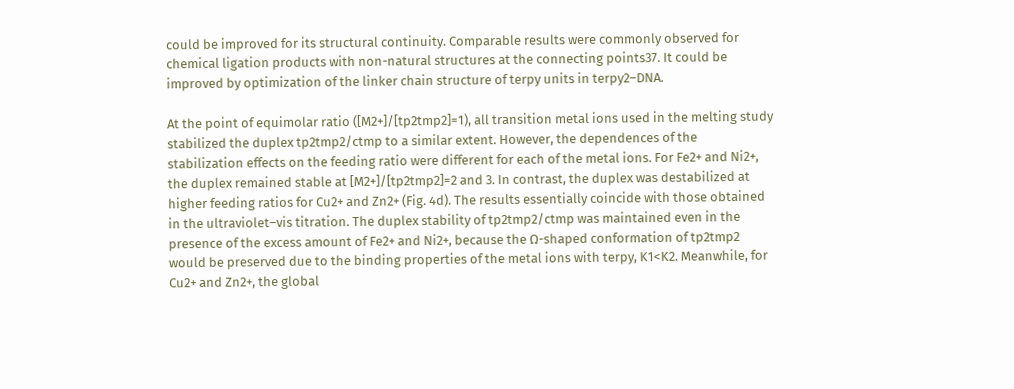could be improved for its structural continuity. Comparable results were commonly observed for chemical ligation products with non-natural structures at the connecting points37. It could be improved by optimization of the linker chain structure of terpy units in terpy2–DNA.

At the point of equimolar ratio ([M2+]/[tp2tmp2]=1), all transition metal ions used in the melting study stabilized the duplex tp2tmp2/ctmp to a similar extent. However, the dependences of the stabilization effects on the feeding ratio were different for each of the metal ions. For Fe2+ and Ni2+, the duplex remained stable at [M2+]/[tp2tmp2]=2 and 3. In contrast, the duplex was destabilized at higher feeding ratios for Cu2+ and Zn2+ (Fig. 4d). The results essentially coincide with those obtained in the ultraviolet–vis titration. The duplex stability of tp2tmp2/ctmp was maintained even in the presence of the excess amount of Fe2+ and Ni2+, because the Ω-shaped conformation of tp2tmp2 would be preserved due to the binding properties of the metal ions with terpy, K1<K2. Meanwhile, for Cu2+ and Zn2+, the global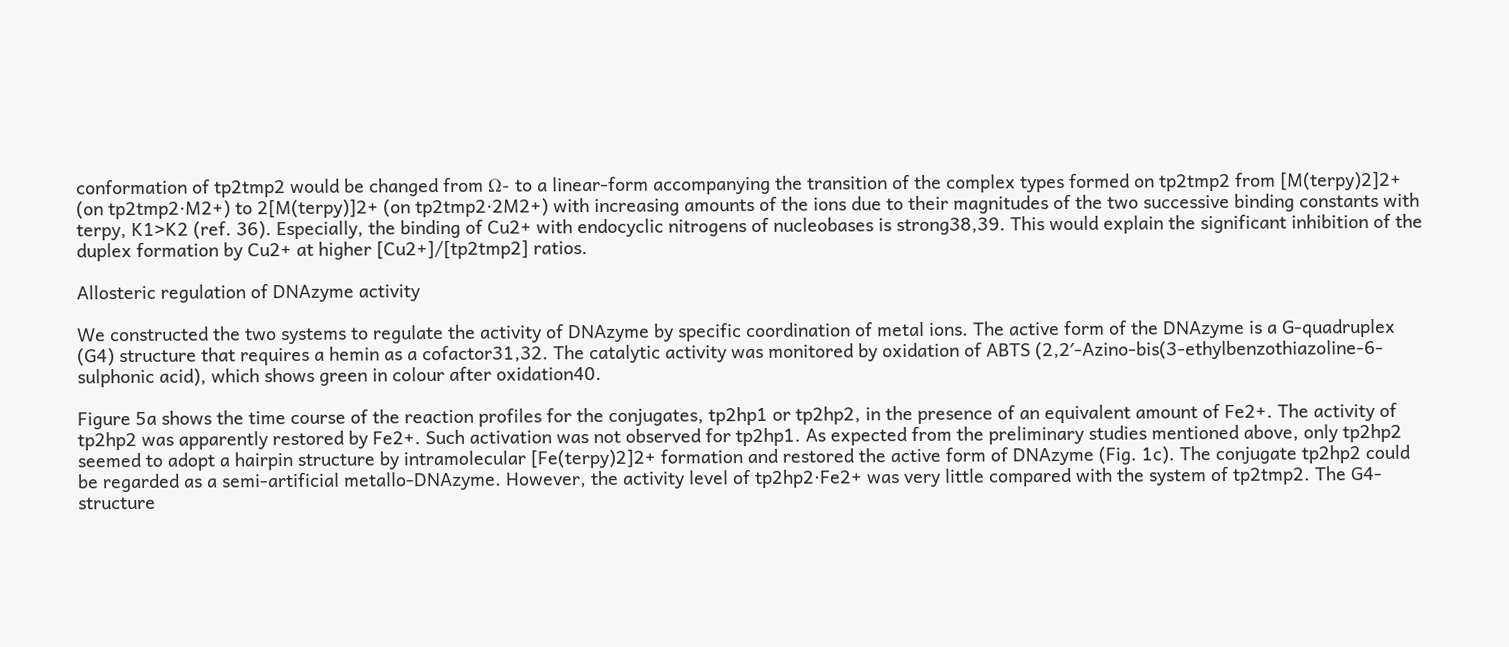conformation of tp2tmp2 would be changed from Ω- to a linear-form accompanying the transition of the complex types formed on tp2tmp2 from [M(terpy)2]2+ (on tp2tmp2·M2+) to 2[M(terpy)]2+ (on tp2tmp2·2M2+) with increasing amounts of the ions due to their magnitudes of the two successive binding constants with terpy, K1>K2 (ref. 36). Especially, the binding of Cu2+ with endocyclic nitrogens of nucleobases is strong38,39. This would explain the significant inhibition of the duplex formation by Cu2+ at higher [Cu2+]/[tp2tmp2] ratios.

Allosteric regulation of DNAzyme activity

We constructed the two systems to regulate the activity of DNAzyme by specific coordination of metal ions. The active form of the DNAzyme is a G-quadruplex (G4) structure that requires a hemin as a cofactor31,32. The catalytic activity was monitored by oxidation of ABTS (2,2′-Azino-bis(3-ethylbenzothiazoline-6-sulphonic acid), which shows green in colour after oxidation40.

Figure 5a shows the time course of the reaction profiles for the conjugates, tp2hp1 or tp2hp2, in the presence of an equivalent amount of Fe2+. The activity of tp2hp2 was apparently restored by Fe2+. Such activation was not observed for tp2hp1. As expected from the preliminary studies mentioned above, only tp2hp2 seemed to adopt a hairpin structure by intramolecular [Fe(terpy)2]2+ formation and restored the active form of DNAzyme (Fig. 1c). The conjugate tp2hp2 could be regarded as a semi-artificial metallo-DNAzyme. However, the activity level of tp2hp2·Fe2+ was very little compared with the system of tp2tmp2. The G4-structure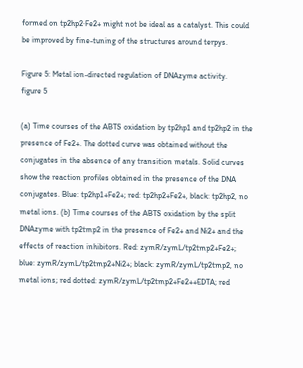formed on tp2hp2·Fe2+ might not be ideal as a catalyst. This could be improved by fine-tuning of the structures around terpys.

Figure 5: Metal ion-directed regulation of DNAzyme activity.
figure 5

(a) Time courses of the ABTS oxidation by tp2hp1 and tp2hp2 in the presence of Fe2+. The dotted curve was obtained without the conjugates in the absence of any transition metals. Solid curves show the reaction profiles obtained in the presence of the DNA conjugates. Blue: tp2hp1+Fe2+; red: tp2hp2+Fe2+, black: tp2hp2, no metal ions. (b) Time courses of the ABTS oxidation by the split DNAzyme with tp2tmp2 in the presence of Fe2+ and Ni2+ and the effects of reaction inhibitors. Red: zymR/zymL/tp2tmp2+Fe2+; blue: zymR/zymL/tp2tmp2+Ni2+; black: zymR/zymL/tp2tmp2, no metal ions; red dotted: zymR/zymL/tp2tmp2+Fe2++EDTA; red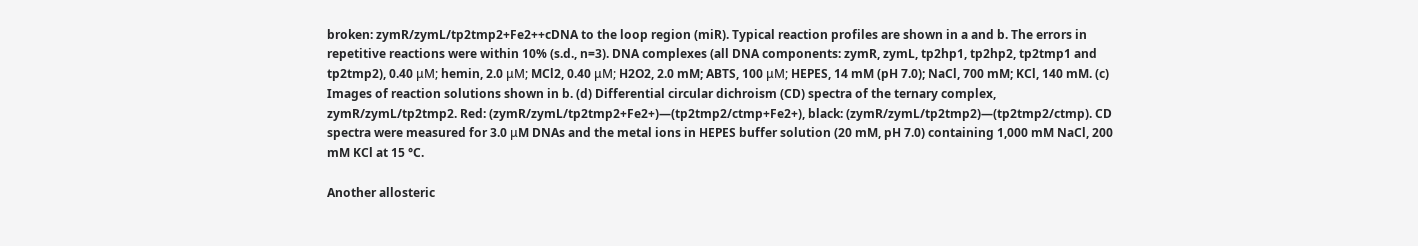broken: zymR/zymL/tp2tmp2+Fe2++cDNA to the loop region (miR). Typical reaction profiles are shown in a and b. The errors in repetitive reactions were within 10% (s.d., n=3). DNA complexes (all DNA components: zymR, zymL, tp2hp1, tp2hp2, tp2tmp1 and tp2tmp2), 0.40 μM; hemin, 2.0 μM; MCl2, 0.40 μM; H2O2, 2.0 mM; ABTS, 100 μM; HEPES, 14 mM (pH 7.0); NaCl, 700 mM; KCl, 140 mM. (c) Images of reaction solutions shown in b. (d) Differential circular dichroism (CD) spectra of the ternary complex, zymR/zymL/tp2tmp2. Red: (zymR/zymL/tp2tmp2+Fe2+)—(tp2tmp2/ctmp+Fe2+), black: (zymR/zymL/tp2tmp2)—(tp2tmp2/ctmp). CD spectra were measured for 3.0 μM DNAs and the metal ions in HEPES buffer solution (20 mM, pH 7.0) containing 1,000 mM NaCl, 200 mM KCl at 15 °C.

Another allosteric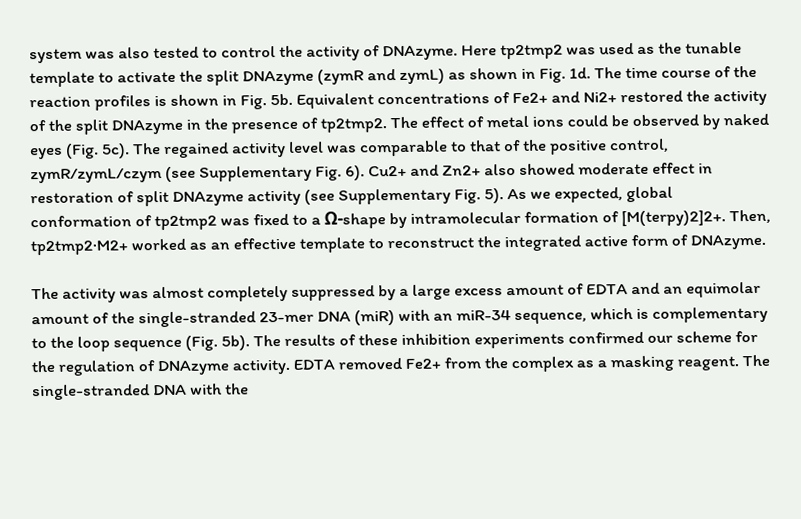system was also tested to control the activity of DNAzyme. Here tp2tmp2 was used as the tunable template to activate the split DNAzyme (zymR and zymL) as shown in Fig. 1d. The time course of the reaction profiles is shown in Fig. 5b. Equivalent concentrations of Fe2+ and Ni2+ restored the activity of the split DNAzyme in the presence of tp2tmp2. The effect of metal ions could be observed by naked eyes (Fig. 5c). The regained activity level was comparable to that of the positive control, zymR/zymL/czym (see Supplementary Fig. 6). Cu2+ and Zn2+ also showed moderate effect in restoration of split DNAzyme activity (see Supplementary Fig. 5). As we expected, global conformation of tp2tmp2 was fixed to a Ω-shape by intramolecular formation of [M(terpy)2]2+. Then, tp2tmp2·M2+ worked as an effective template to reconstruct the integrated active form of DNAzyme.

The activity was almost completely suppressed by a large excess amount of EDTA and an equimolar amount of the single-stranded 23-mer DNA (miR) with an miR-34 sequence, which is complementary to the loop sequence (Fig. 5b). The results of these inhibition experiments confirmed our scheme for the regulation of DNAzyme activity. EDTA removed Fe2+ from the complex as a masking reagent. The single-stranded DNA with the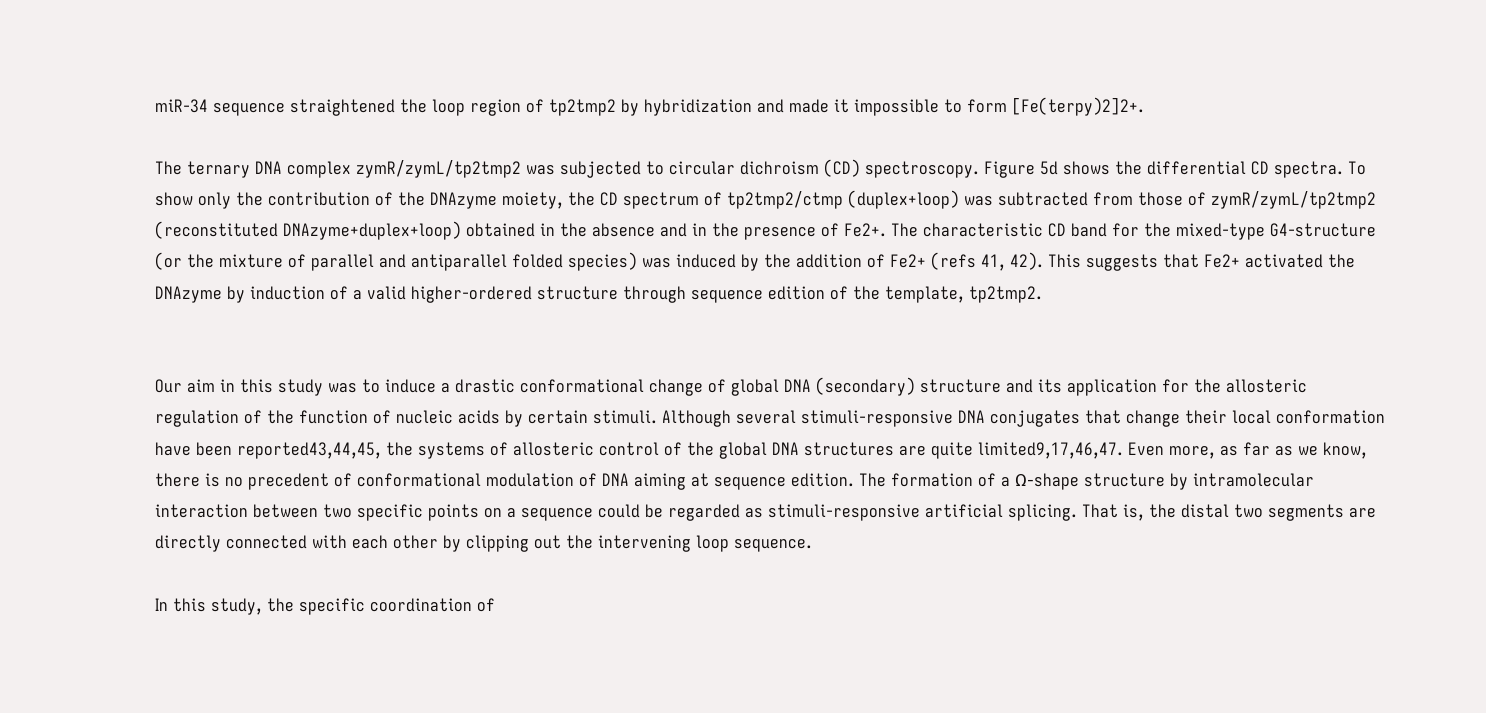miR-34 sequence straightened the loop region of tp2tmp2 by hybridization and made it impossible to form [Fe(terpy)2]2+.

The ternary DNA complex zymR/zymL/tp2tmp2 was subjected to circular dichroism (CD) spectroscopy. Figure 5d shows the differential CD spectra. To show only the contribution of the DNAzyme moiety, the CD spectrum of tp2tmp2/ctmp (duplex+loop) was subtracted from those of zymR/zymL/tp2tmp2 (reconstituted DNAzyme+duplex+loop) obtained in the absence and in the presence of Fe2+. The characteristic CD band for the mixed-type G4-structure (or the mixture of parallel and antiparallel folded species) was induced by the addition of Fe2+ (refs 41, 42). This suggests that Fe2+ activated the DNAzyme by induction of a valid higher-ordered structure through sequence edition of the template, tp2tmp2.


Our aim in this study was to induce a drastic conformational change of global DNA (secondary) structure and its application for the allosteric regulation of the function of nucleic acids by certain stimuli. Although several stimuli-responsive DNA conjugates that change their local conformation have been reported43,44,45, the systems of allosteric control of the global DNA structures are quite limited9,17,46,47. Even more, as far as we know, there is no precedent of conformational modulation of DNA aiming at sequence edition. The formation of a Ω-shape structure by intramolecular interaction between two specific points on a sequence could be regarded as stimuli-responsive artificial splicing. That is, the distal two segments are directly connected with each other by clipping out the intervening loop sequence.

In this study, the specific coordination of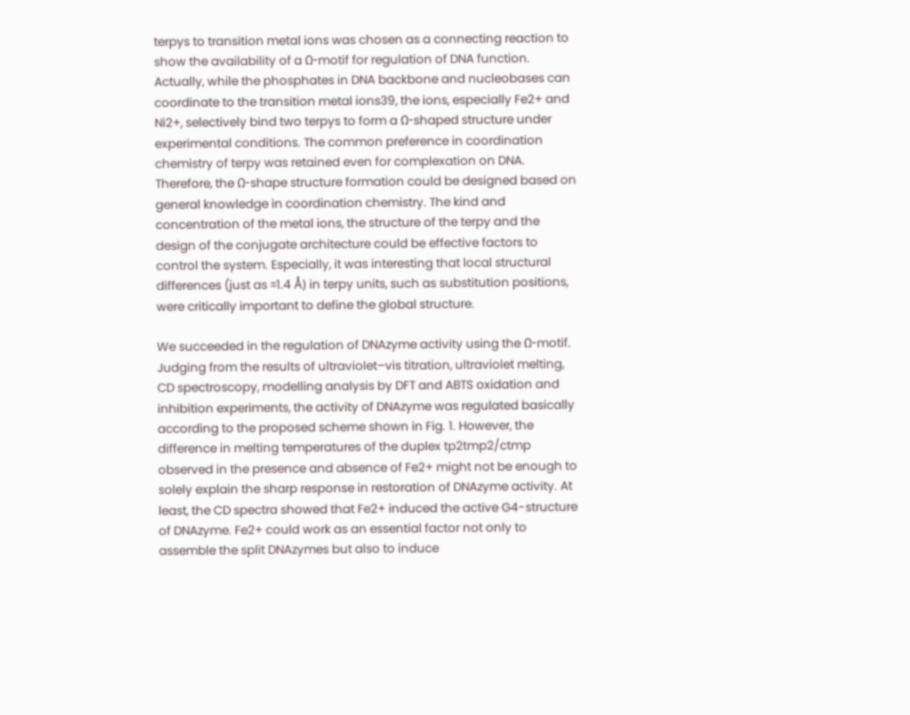terpys to transition metal ions was chosen as a connecting reaction to show the availability of a Ω-motif for regulation of DNA function. Actually, while the phosphates in DNA backbone and nucleobases can coordinate to the transition metal ions39, the ions, especially Fe2+ and Ni2+, selectively bind two terpys to form a Ω-shaped structure under experimental conditions. The common preference in coordination chemistry of terpy was retained even for complexation on DNA. Therefore, the Ω-shape structure formation could be designed based on general knowledge in coordination chemistry. The kind and concentration of the metal ions, the structure of the terpy and the design of the conjugate architecture could be effective factors to control the system. Especially, it was interesting that local structural differences (just as ≈1.4 Å) in terpy units, such as substitution positions, were critically important to define the global structure.

We succeeded in the regulation of DNAzyme activity using the Ω-motif. Judging from the results of ultraviolet–vis titration, ultraviolet melting, CD spectroscopy, modelling analysis by DFT and ABTS oxidation and inhibition experiments, the activity of DNAzyme was regulated basically according to the proposed scheme shown in Fig. 1. However, the difference in melting temperatures of the duplex tp2tmp2/ctmp observed in the presence and absence of Fe2+ might not be enough to solely explain the sharp response in restoration of DNAzyme activity. At least, the CD spectra showed that Fe2+ induced the active G4-structure of DNAzyme. Fe2+ could work as an essential factor not only to assemble the split DNAzymes but also to induce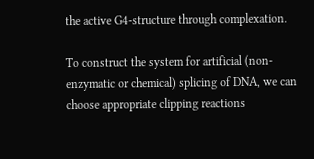the active G4-structure through complexation.

To construct the system for artificial (non-enzymatic or chemical) splicing of DNA, we can choose appropriate clipping reactions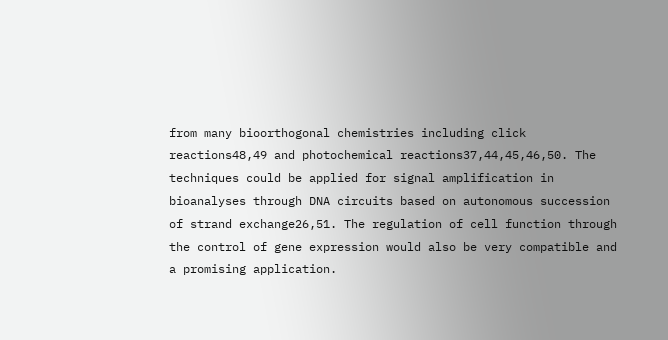from many bioorthogonal chemistries including click reactions48,49 and photochemical reactions37,44,45,46,50. The techniques could be applied for signal amplification in bioanalyses through DNA circuits based on autonomous succession of strand exchange26,51. The regulation of cell function through the control of gene expression would also be very compatible and a promising application.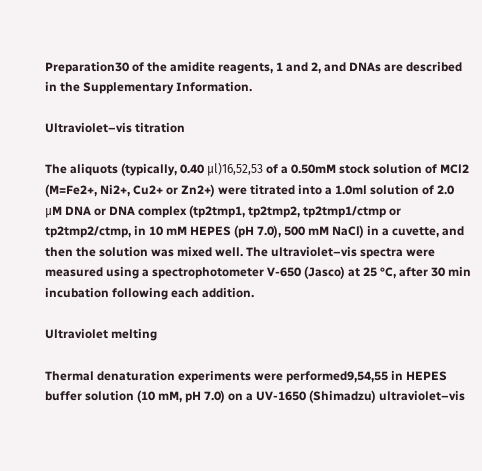Preparation30 of the amidite reagents, 1 and 2, and DNAs are described in the Supplementary Information.

Ultraviolet–vis titration

The aliquots (typically, 0.40 μl)16,52,53 of a 0.50mM stock solution of MCl2 (M=Fe2+, Ni2+, Cu2+ or Zn2+) were titrated into a 1.0ml solution of 2.0 μM DNA or DNA complex (tp2tmp1, tp2tmp2, tp2tmp1/ctmp or tp2tmp2/ctmp, in 10 mM HEPES (pH 7.0), 500 mM NaCl) in a cuvette, and then the solution was mixed well. The ultraviolet–vis spectra were measured using a spectrophotometer V-650 (Jasco) at 25 °C, after 30 min incubation following each addition.

Ultraviolet melting

Thermal denaturation experiments were performed9,54,55 in HEPES buffer solution (10 mM, pH 7.0) on a UV-1650 (Shimadzu) ultraviolet–vis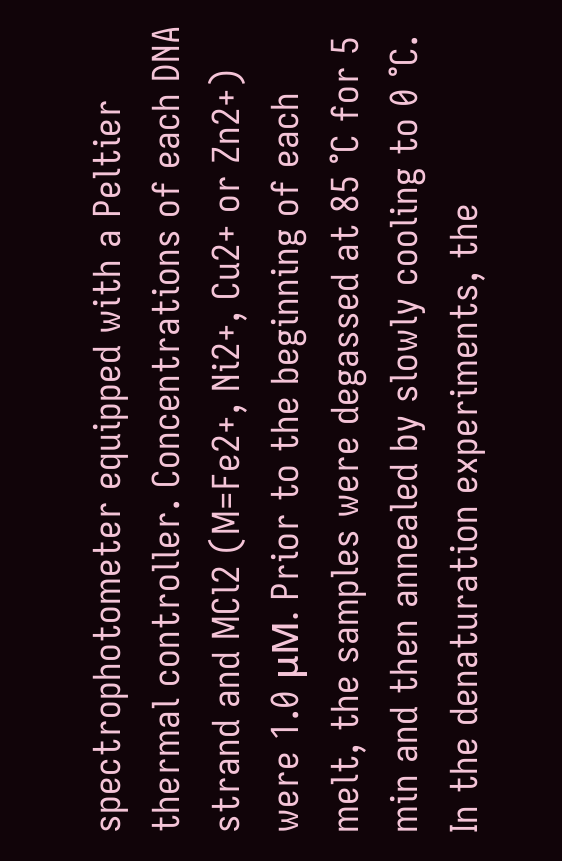spectrophotometer equipped with a Peltier thermal controller. Concentrations of each DNA strand and MCl2 (M=Fe2+, Ni2+, Cu2+ or Zn2+) were 1.0 μM. Prior to the beginning of each melt, the samples were degassed at 85 °C for 5 min and then annealed by slowly cooling to 0 °C. In the denaturation experiments, the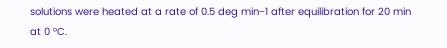solutions were heated at a rate of 0.5 deg min−1 after equilibration for 20 min at 0 °C.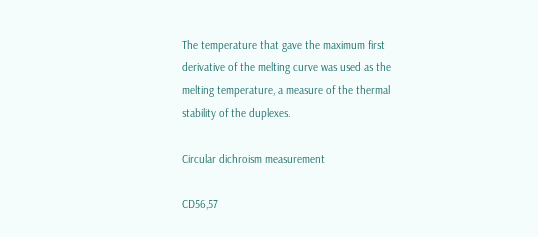The temperature that gave the maximum first derivative of the melting curve was used as the melting temperature, a measure of the thermal stability of the duplexes.

Circular dichroism measurement

CD56,57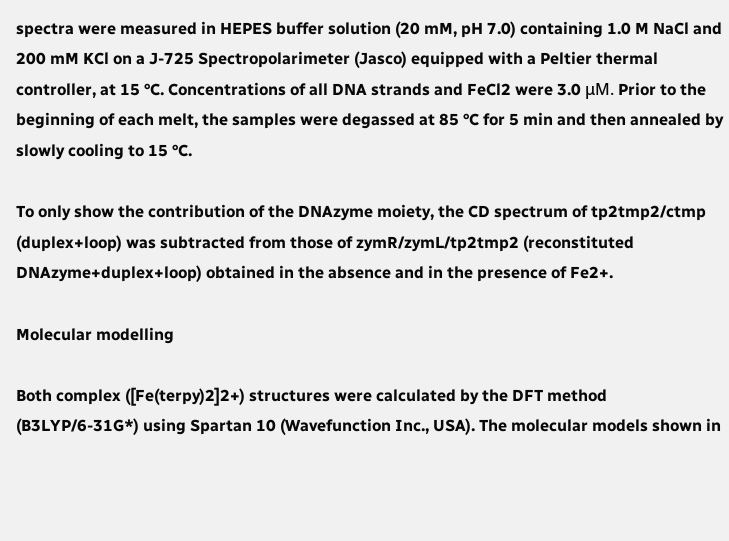spectra were measured in HEPES buffer solution (20 mM, pH 7.0) containing 1.0 M NaCl and 200 mM KCl on a J-725 Spectropolarimeter (Jasco) equipped with a Peltier thermal controller, at 15 °C. Concentrations of all DNA strands and FeCl2 were 3.0 μM. Prior to the beginning of each melt, the samples were degassed at 85 °C for 5 min and then annealed by slowly cooling to 15 °C.

To only show the contribution of the DNAzyme moiety, the CD spectrum of tp2tmp2/ctmp (duplex+loop) was subtracted from those of zymR/zymL/tp2tmp2 (reconstituted DNAzyme+duplex+loop) obtained in the absence and in the presence of Fe2+.

Molecular modelling

Both complex ([Fe(terpy)2]2+) structures were calculated by the DFT method (B3LYP/6-31G*) using Spartan 10 (Wavefunction Inc., USA). The molecular models shown in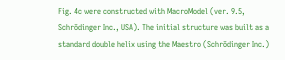Fig. 4c were constructed with MacroModel (ver. 9.5, Schrödinger Inc., USA). The initial structure was built as a standard double helix using the Maestro (Schrödinger Inc.)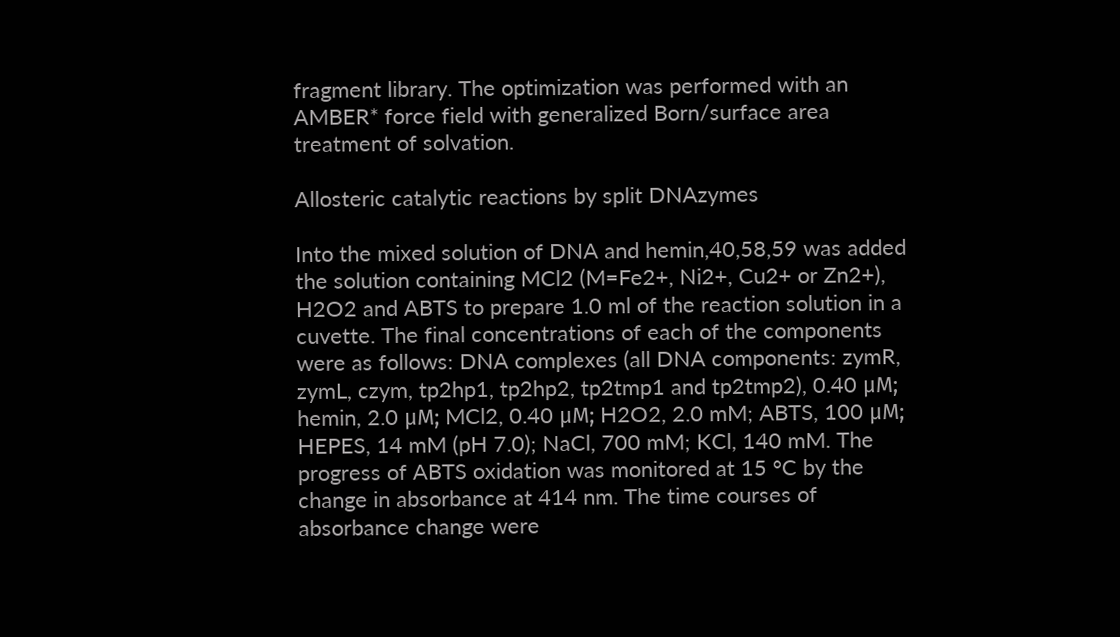fragment library. The optimization was performed with an AMBER* force field with generalized Born/surface area treatment of solvation.

Allosteric catalytic reactions by split DNAzymes

Into the mixed solution of DNA and hemin,40,58,59 was added the solution containing MCl2 (M=Fe2+, Ni2+, Cu2+ or Zn2+), H2O2 and ABTS to prepare 1.0 ml of the reaction solution in a cuvette. The final concentrations of each of the components were as follows: DNA complexes (all DNA components: zymR, zymL, czym, tp2hp1, tp2hp2, tp2tmp1 and tp2tmp2), 0.40 μM; hemin, 2.0 μM; MCl2, 0.40 μM; H2O2, 2.0 mM; ABTS, 100 μM; HEPES, 14 mM (pH 7.0); NaCl, 700 mM; KCl, 140 mM. The progress of ABTS oxidation was monitored at 15 °C by the change in absorbance at 414 nm. The time courses of absorbance change were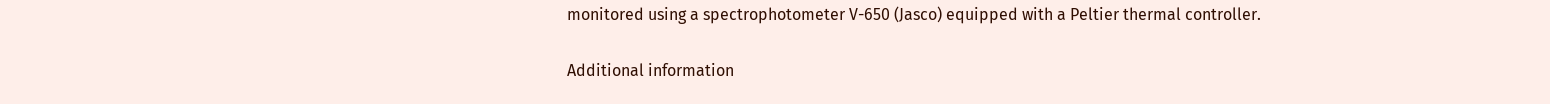monitored using a spectrophotometer V-650 (Jasco) equipped with a Peltier thermal controller.

Additional information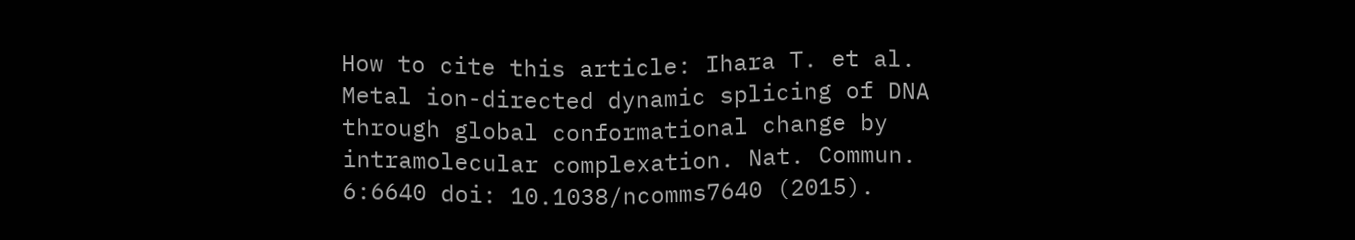How to cite this article: Ihara T. et al. Metal ion-directed dynamic splicing of DNA through global conformational change by intramolecular complexation. Nat. Commun. 6:6640 doi: 10.1038/ncomms7640 (2015).